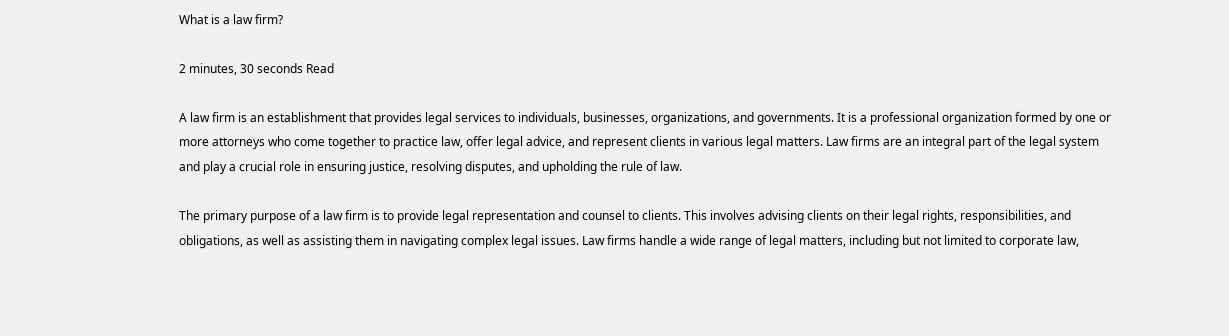What is a law firm?

2 minutes, 30 seconds Read

A law firm is an establishment that provides legal services to individuals, businesses, organizations, and governments. It is a professional organization formed by one or more attorneys who come together to practice law, offer legal advice, and represent clients in various legal matters. Law firms are an integral part of the legal system and play a crucial role in ensuring justice, resolving disputes, and upholding the rule of law.

The primary purpose of a law firm is to provide legal representation and counsel to clients. This involves advising clients on their legal rights, responsibilities, and obligations, as well as assisting them in navigating complex legal issues. Law firms handle a wide range of legal matters, including but not limited to corporate law,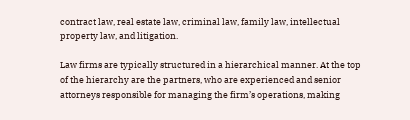contract law, real estate law, criminal law, family law, intellectual property law, and litigation.

Law firms are typically structured in a hierarchical manner. At the top of the hierarchy are the partners, who are experienced and senior attorneys responsible for managing the firm’s operations, making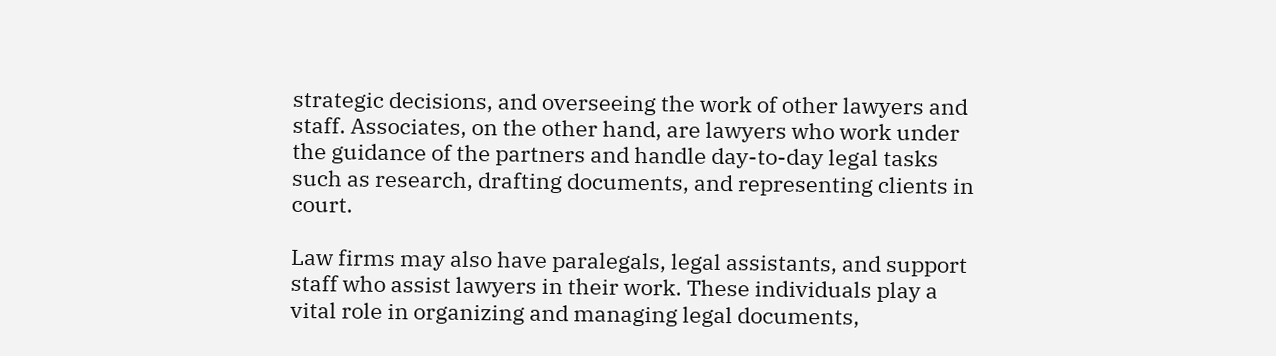strategic decisions, and overseeing the work of other lawyers and staff. Associates, on the other hand, are lawyers who work under the guidance of the partners and handle day-to-day legal tasks such as research, drafting documents, and representing clients in court.

Law firms may also have paralegals, legal assistants, and support staff who assist lawyers in their work. These individuals play a vital role in organizing and managing legal documents,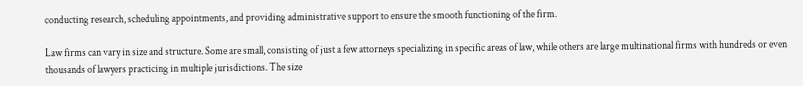conducting research, scheduling appointments, and providing administrative support to ensure the smooth functioning of the firm.

Law firms can vary in size and structure. Some are small, consisting of just a few attorneys specializing in specific areas of law, while others are large multinational firms with hundreds or even thousands of lawyers practicing in multiple jurisdictions. The size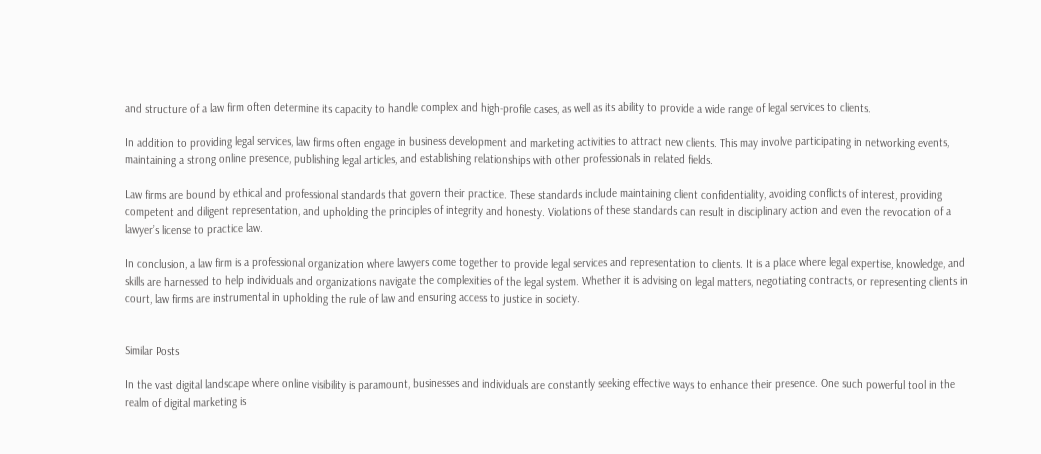and structure of a law firm often determine its capacity to handle complex and high-profile cases, as well as its ability to provide a wide range of legal services to clients.

In addition to providing legal services, law firms often engage in business development and marketing activities to attract new clients. This may involve participating in networking events, maintaining a strong online presence, publishing legal articles, and establishing relationships with other professionals in related fields.

Law firms are bound by ethical and professional standards that govern their practice. These standards include maintaining client confidentiality, avoiding conflicts of interest, providing competent and diligent representation, and upholding the principles of integrity and honesty. Violations of these standards can result in disciplinary action and even the revocation of a lawyer’s license to practice law.

In conclusion, a law firm is a professional organization where lawyers come together to provide legal services and representation to clients. It is a place where legal expertise, knowledge, and skills are harnessed to help individuals and organizations navigate the complexities of the legal system. Whether it is advising on legal matters, negotiating contracts, or representing clients in court, law firms are instrumental in upholding the rule of law and ensuring access to justice in society.


Similar Posts

In the vast digital landscape where online visibility is paramount, businesses and individuals are constantly seeking effective ways to enhance their presence. One such powerful tool in the realm of digital marketing is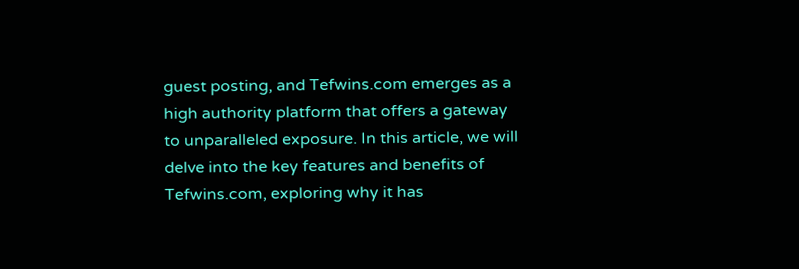guest posting, and Tefwins.com emerges as a high authority platform that offers a gateway to unparalleled exposure. In this article, we will delve into the key features and benefits of Tefwins.com, exploring why it has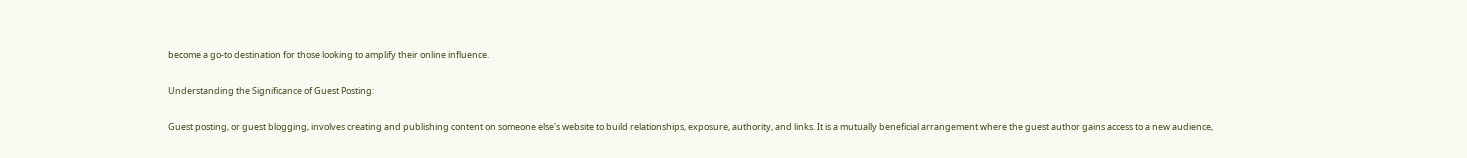become a go-to destination for those looking to amplify their online influence.

Understanding the Significance of Guest Posting:

Guest posting, or guest blogging, involves creating and publishing content on someone else's website to build relationships, exposure, authority, and links. It is a mutually beneficial arrangement where the guest author gains access to a new audience,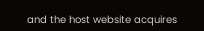and the host website acquires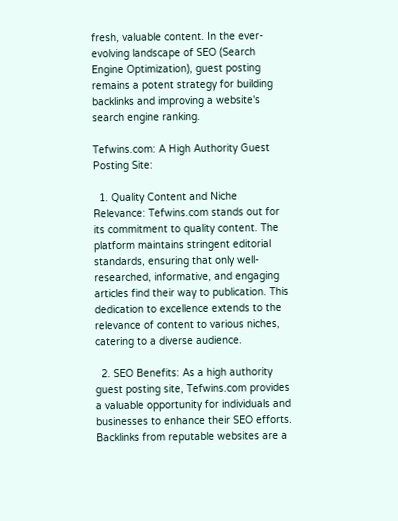fresh, valuable content. In the ever-evolving landscape of SEO (Search Engine Optimization), guest posting remains a potent strategy for building backlinks and improving a website's search engine ranking.

Tefwins.com: A High Authority Guest Posting Site:

  1. Quality Content and Niche Relevance: Tefwins.com stands out for its commitment to quality content. The platform maintains stringent editorial standards, ensuring that only well-researched, informative, and engaging articles find their way to publication. This dedication to excellence extends to the relevance of content to various niches, catering to a diverse audience.

  2. SEO Benefits: As a high authority guest posting site, Tefwins.com provides a valuable opportunity for individuals and businesses to enhance their SEO efforts. Backlinks from reputable websites are a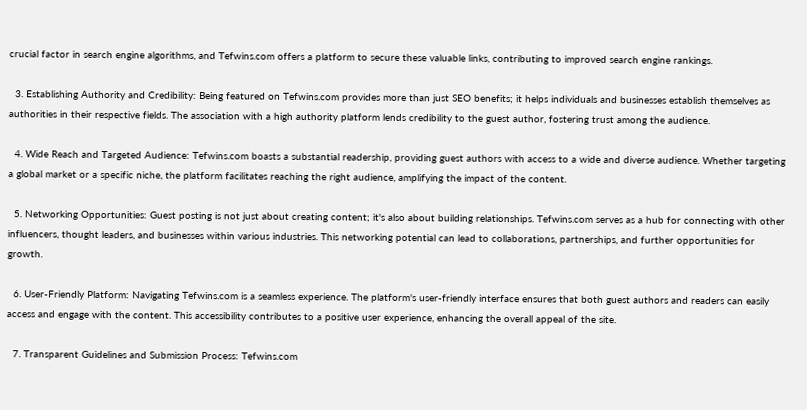crucial factor in search engine algorithms, and Tefwins.com offers a platform to secure these valuable links, contributing to improved search engine rankings.

  3. Establishing Authority and Credibility: Being featured on Tefwins.com provides more than just SEO benefits; it helps individuals and businesses establish themselves as authorities in their respective fields. The association with a high authority platform lends credibility to the guest author, fostering trust among the audience.

  4. Wide Reach and Targeted Audience: Tefwins.com boasts a substantial readership, providing guest authors with access to a wide and diverse audience. Whether targeting a global market or a specific niche, the platform facilitates reaching the right audience, amplifying the impact of the content.

  5. Networking Opportunities: Guest posting is not just about creating content; it's also about building relationships. Tefwins.com serves as a hub for connecting with other influencers, thought leaders, and businesses within various industries. This networking potential can lead to collaborations, partnerships, and further opportunities for growth.

  6. User-Friendly Platform: Navigating Tefwins.com is a seamless experience. The platform's user-friendly interface ensures that both guest authors and readers can easily access and engage with the content. This accessibility contributes to a positive user experience, enhancing the overall appeal of the site.

  7. Transparent Guidelines and Submission Process: Tefwins.com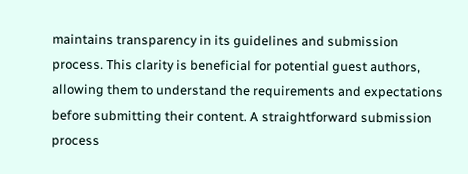maintains transparency in its guidelines and submission process. This clarity is beneficial for potential guest authors, allowing them to understand the requirements and expectations before submitting their content. A straightforward submission process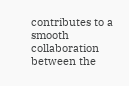contributes to a smooth collaboration between the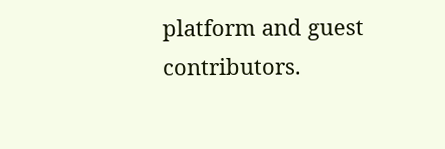platform and guest contributors.